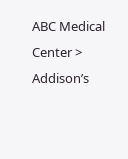ABC Medical Center > Addison’s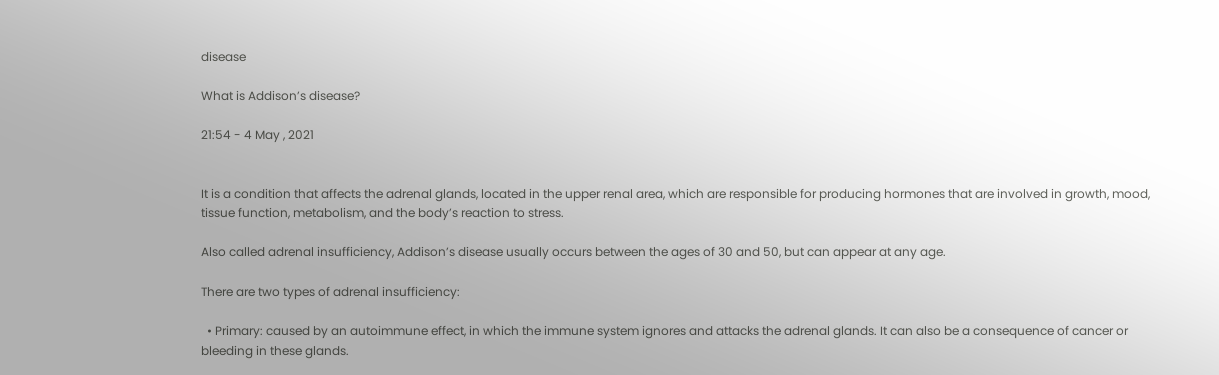disease

What is Addison’s disease?

21:54 - 4 May , 2021


It is a condition that affects the adrenal glands, located in the upper renal area, which are responsible for producing hormones that are involved in growth, mood, tissue function, metabolism, and the body’s reaction to stress.

Also called adrenal insufficiency, Addison’s disease usually occurs between the ages of 30 and 50, but can appear at any age.

There are two types of adrenal insufficiency:

  • Primary: caused by an autoimmune effect, in which the immune system ignores and attacks the adrenal glands. It can also be a consequence of cancer or bleeding in these glands.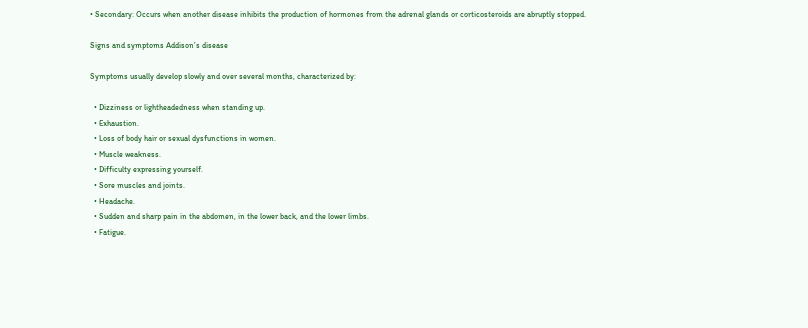• Secondary: Occurs when another disease inhibits the production of hormones from the adrenal glands or corticosteroids are abruptly stopped.

Signs and symptoms Addison’s disease

Symptoms usually develop slowly and over several months, characterized by:

  • Dizziness or lightheadedness when standing up.
  • Exhaustion.
  • Loss of body hair or sexual dysfunctions in women.
  • Muscle weakness.
  • Difficulty expressing yourself.
  • Sore muscles and joints.
  • Headache.
  • Sudden and sharp pain in the abdomen, in the lower back, and the lower limbs.
  • Fatigue.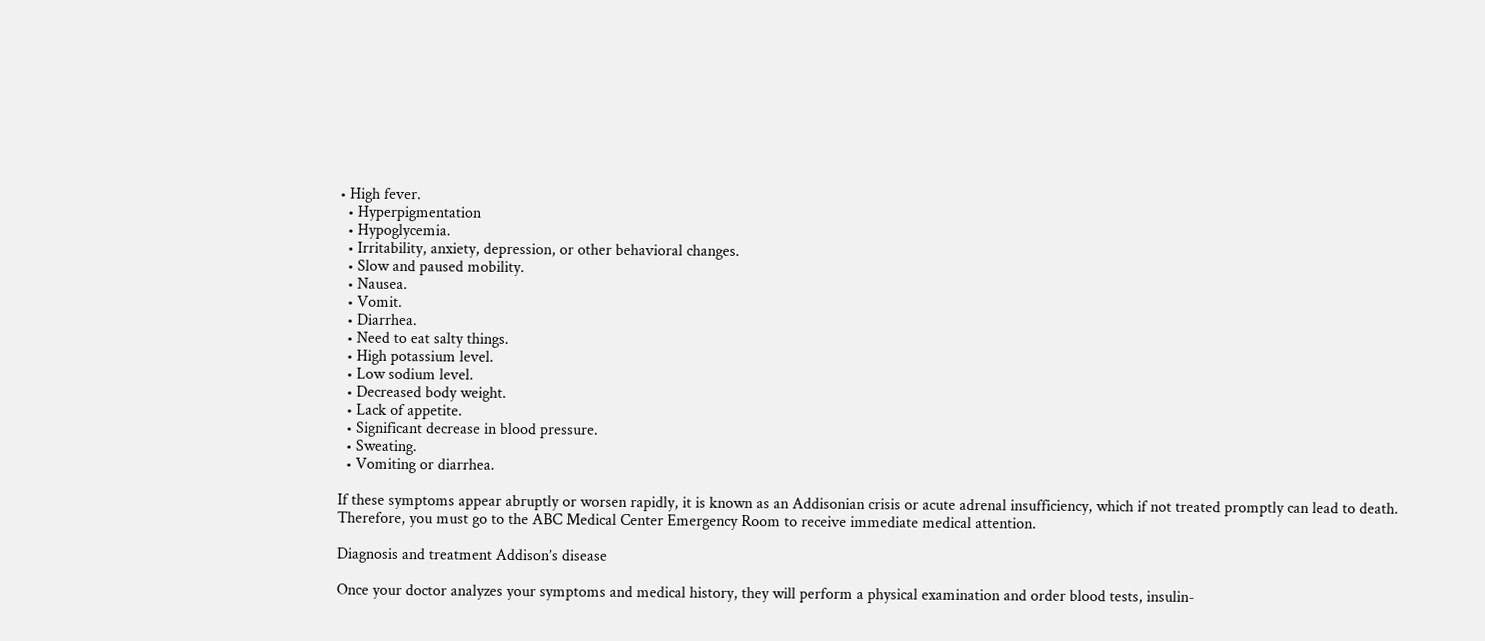• High fever.
  • Hyperpigmentation
  • Hypoglycemia.
  • Irritability, anxiety, depression, or other behavioral changes.
  • Slow and paused mobility.
  • Nausea.
  • Vomit.
  • Diarrhea.
  • Need to eat salty things.
  • High potassium level.
  • Low sodium level.
  • Decreased body weight.
  • Lack of appetite.
  • Significant decrease in blood pressure.
  • Sweating.
  • Vomiting or diarrhea.

If these symptoms appear abruptly or worsen rapidly, it is known as an Addisonian crisis or acute adrenal insufficiency, which if not treated promptly can lead to death. Therefore, you must go to the ABC Medical Center Emergency Room to receive immediate medical attention.

Diagnosis and treatment Addison’s disease

Once your doctor analyzes your symptoms and medical history, they will perform a physical examination and order blood tests, insulin-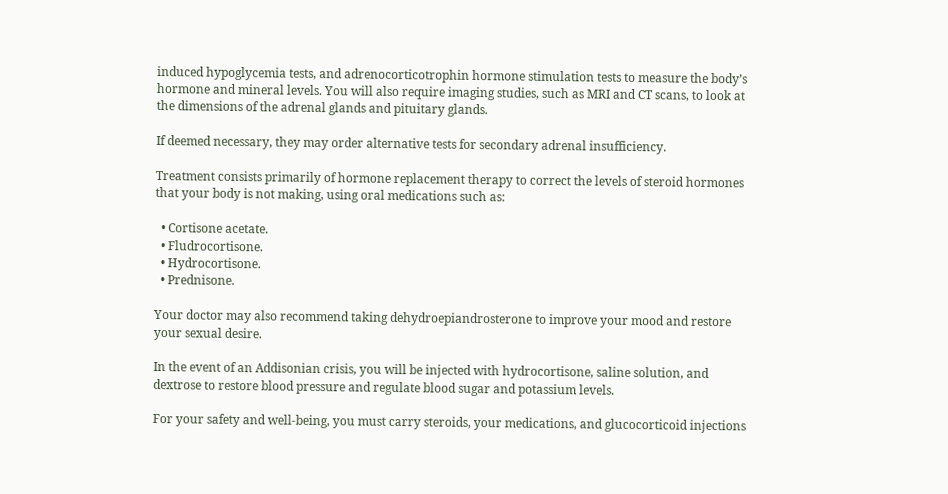induced hypoglycemia tests, and adrenocorticotrophin hormone stimulation tests to measure the body’s hormone and mineral levels. You will also require imaging studies, such as MRI and CT scans, to look at the dimensions of the adrenal glands and pituitary glands.

If deemed necessary, they may order alternative tests for secondary adrenal insufficiency.

Treatment consists primarily of hormone replacement therapy to correct the levels of steroid hormones that your body is not making, using oral medications such as:

  • Cortisone acetate.
  • Fludrocortisone.
  • Hydrocortisone.
  • Prednisone.

Your doctor may also recommend taking dehydroepiandrosterone to improve your mood and restore your sexual desire.

In the event of an Addisonian crisis, you will be injected with hydrocortisone, saline solution, and dextrose to restore blood pressure and regulate blood sugar and potassium levels.

For your safety and well-being, you must carry steroids, your medications, and glucocorticoid injections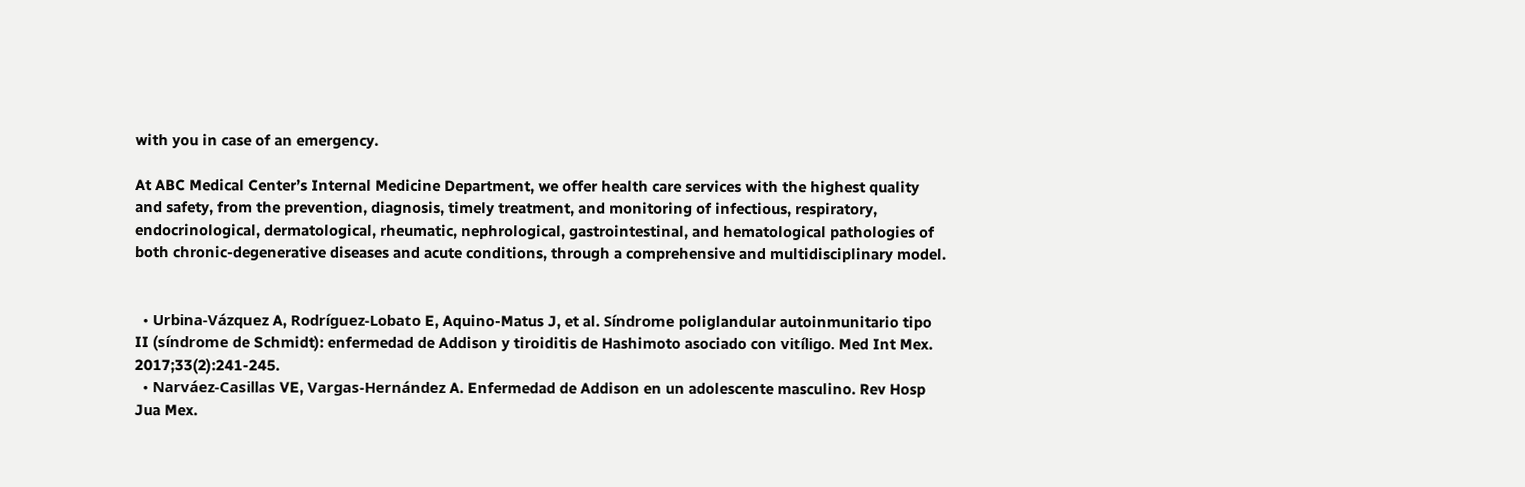with you in case of an emergency.

At ABC Medical Center’s Internal Medicine Department, we offer health care services with the highest quality and safety, from the prevention, diagnosis, timely treatment, and monitoring of infectious, respiratory, endocrinological, dermatological, rheumatic, nephrological, gastrointestinal, and hematological pathologies of both chronic-degenerative diseases and acute conditions, through a comprehensive and multidisciplinary model.


  • Urbina-Vázquez A, Rodríguez-Lobato E, Aquino-Matus J, et al. Síndrome poliglandular autoinmunitario tipo II (síndrome de Schmidt): enfermedad de Addison y tiroiditis de Hashimoto asociado con vitíligo. Med Int Mex. 2017;33(2):241-245.
  • Narváez-Casillas VE, Vargas-Hernández A. Enfermedad de Addison en un adolescente masculino. Rev Hosp Jua Mex.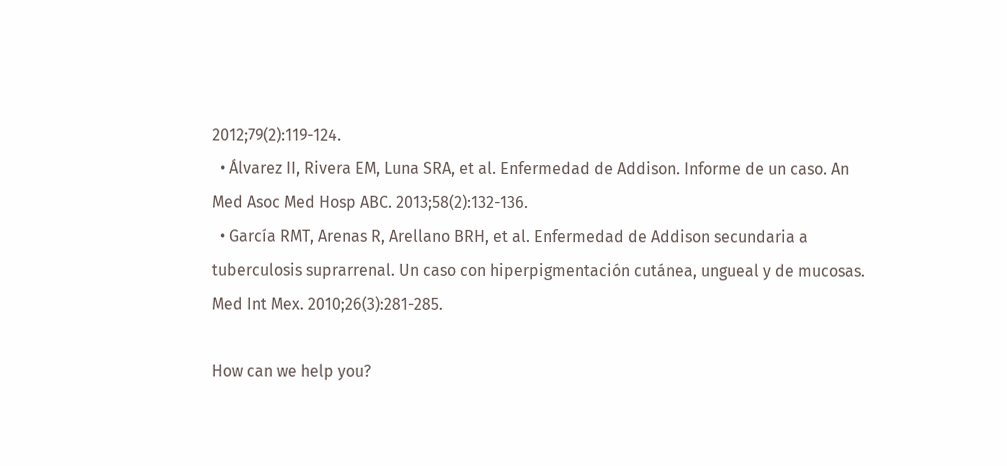2012;79(2):119-124.
  • Álvarez II, Rivera EM, Luna SRA, et al. Enfermedad de Addison. Informe de un caso. An Med Asoc Med Hosp ABC. 2013;58(2):132-136.
  • García RMT, Arenas R, Arellano BRH, et al. Enfermedad de Addison secundaria a tuberculosis suprarrenal. Un caso con hiperpigmentación cutánea, ungueal y de mucosas. Med Int Mex. 2010;26(3):281-285.

How can we help you?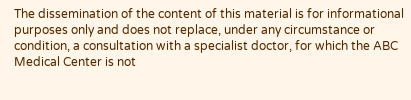The dissemination of the content of this material is for informational purposes only and does not replace, under any circumstance or condition, a consultation with a specialist doctor, for which the ABC Medical Center is not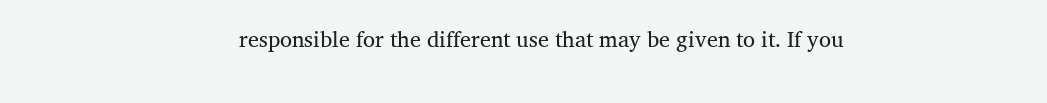responsible for the different use that may be given to it. If you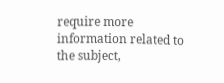require more information related to the subject,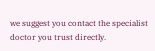we suggest you contact the specialist doctor you trust directly.